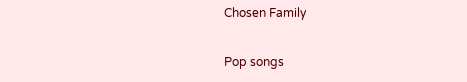Chosen Family

Pop songs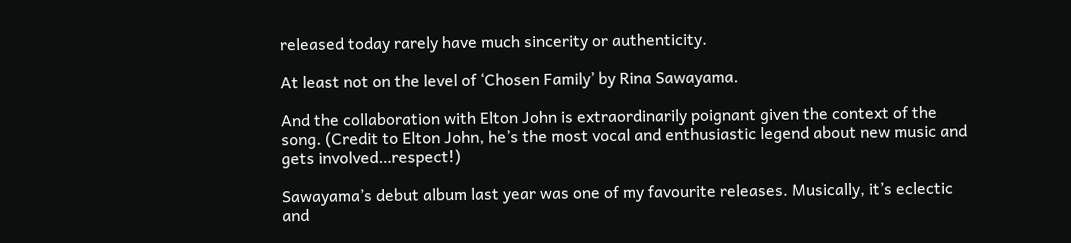released today rarely have much sincerity or authenticity.

At least not on the level of ‘Chosen Family’ by Rina Sawayama.

And the collaboration with Elton John is extraordinarily poignant given the context of the song. (Credit to Elton John, he’s the most vocal and enthusiastic legend about new music and gets involved…respect!)

Sawayama’s debut album last year was one of my favourite releases. Musically, it’s eclectic and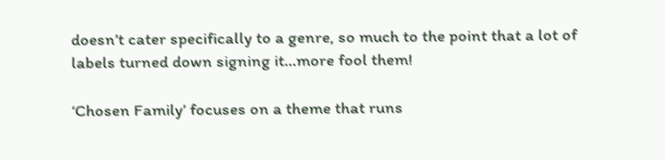doesn’t cater specifically to a genre, so much to the point that a lot of labels turned down signing it…more fool them!

‘Chosen Family’ focuses on a theme that runs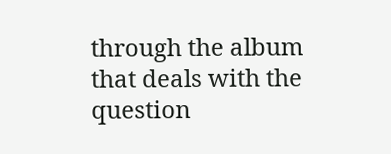through the album that deals with the question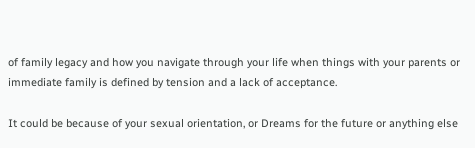of family legacy and how you navigate through your life when things with your parents or immediate family is defined by tension and a lack of acceptance.

It could be because of your sexual orientation, or Dreams for the future or anything else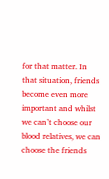for that matter. In that situation, friends become even more important and whilst we can’t choose our blood relatives, we can choose the friends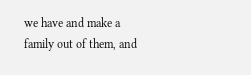we have and make a family out of them, and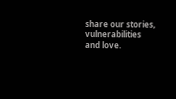share our stories, vulnerabilities and love.